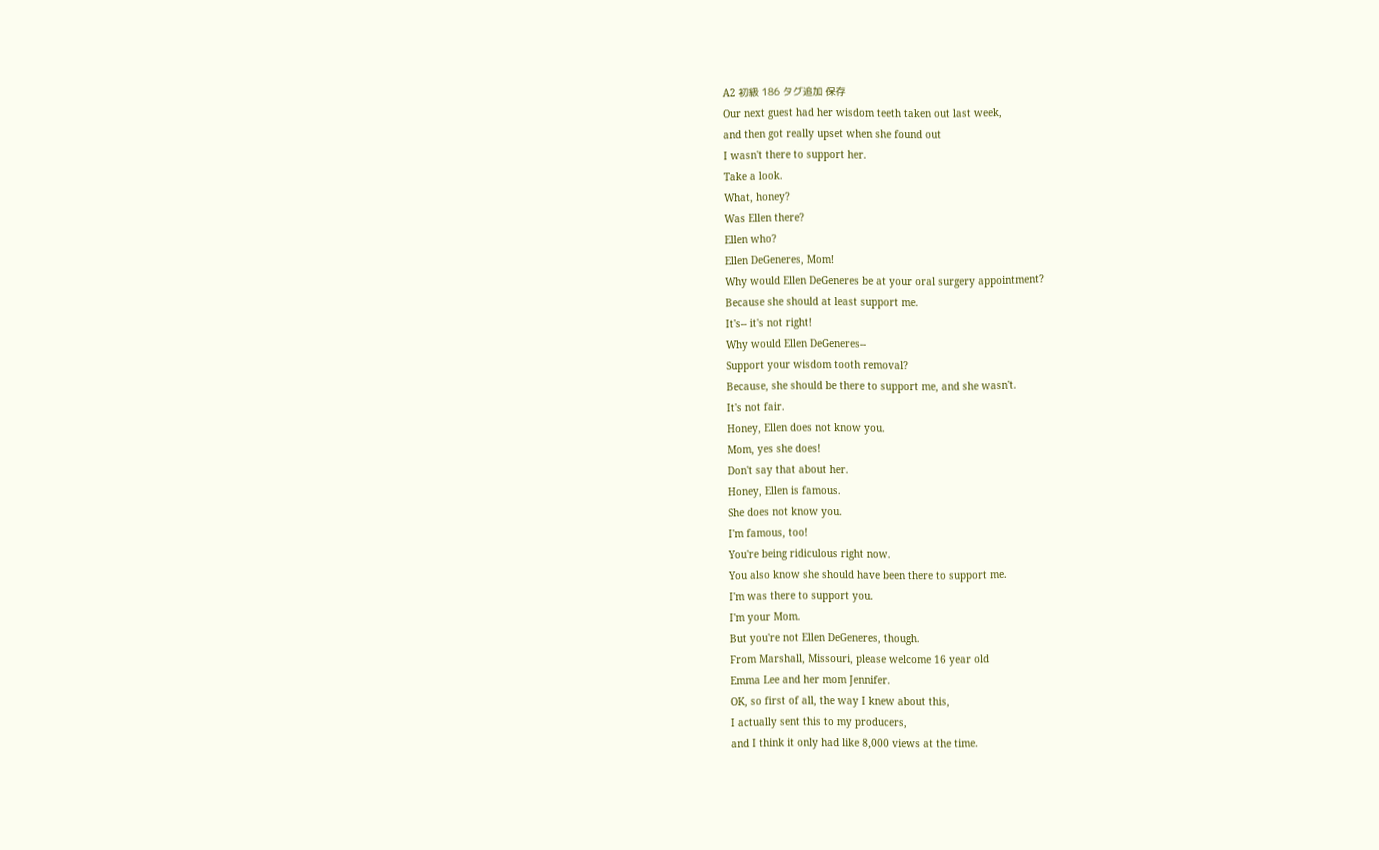A2 初級 186 タグ追加 保存
Our next guest had her wisdom teeth taken out last week,
and then got really upset when she found out
I wasn't there to support her.
Take a look.
What, honey?
Was Ellen there?
Ellen who?
Ellen DeGeneres, Mom!
Why would Ellen DeGeneres be at your oral surgery appointment?
Because she should at least support me.
It's-- it's not right!
Why would Ellen DeGeneres--
Support your wisdom tooth removal?
Because, she should be there to support me, and she wasn't.
It's not fair.
Honey, Ellen does not know you.
Mom, yes she does!
Don't say that about her.
Honey, Ellen is famous.
She does not know you.
I'm famous, too!
You're being ridiculous right now.
You also know she should have been there to support me.
I'm was there to support you.
I'm your Mom.
But you're not Ellen DeGeneres, though.
From Marshall, Missouri, please welcome 16 year old
Emma Lee and her mom Jennifer.
OK, so first of all, the way I knew about this,
I actually sent this to my producers,
and I think it only had like 8,000 views at the time.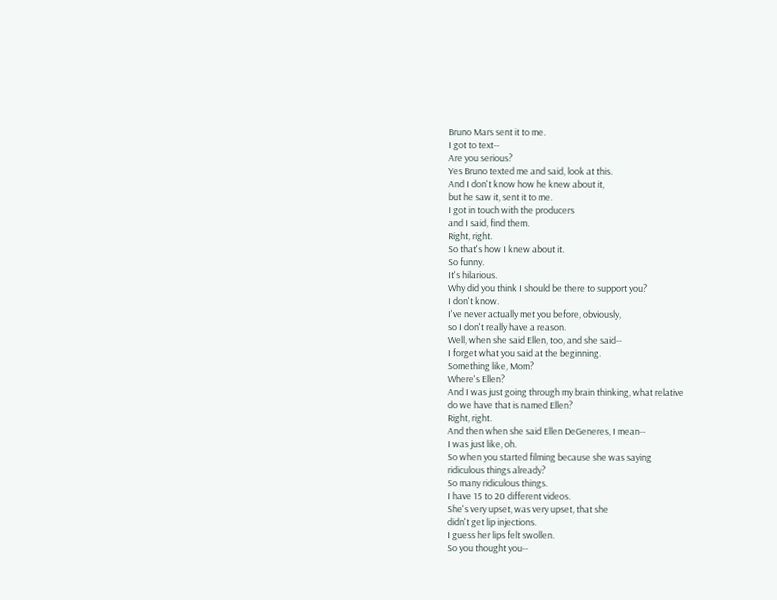Bruno Mars sent it to me.
I got to text--
Are you serious?
Yes Bruno texted me and said, look at this.
And I don't know how he knew about it,
but he saw it, sent it to me.
I got in touch with the producers
and I said, find them.
Right, right.
So that's how I knew about it.
So funny.
It's hilarious.
Why did you think I should be there to support you?
I don't know.
I've never actually met you before, obviously,
so I don't really have a reason.
Well, when she said Ellen, too, and she said--
I forget what you said at the beginning.
Something like, Mom?
Where's Ellen?
And I was just going through my brain thinking, what relative
do we have that is named Ellen?
Right, right.
And then when she said Ellen DeGeneres, I mean--
I was just like, oh.
So when you started filming because she was saying
ridiculous things already?
So many ridiculous things.
I have 15 to 20 different videos.
She's very upset, was very upset, that she
didn't get lip injections.
I guess her lips felt swollen.
So you thought you--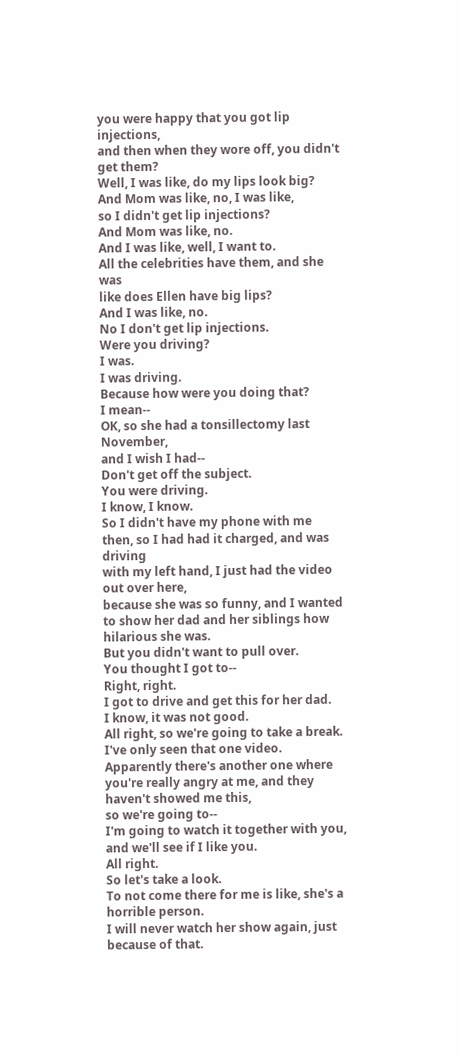you were happy that you got lip injections,
and then when they wore off, you didn't get them?
Well, I was like, do my lips look big?
And Mom was like, no, I was like,
so I didn't get lip injections?
And Mom was like, no.
And I was like, well, I want to.
All the celebrities have them, and she was
like does Ellen have big lips?
And I was like, no.
No I don't get lip injections.
Were you driving?
I was.
I was driving.
Because how were you doing that?
I mean--
OK, so she had a tonsillectomy last November,
and I wish I had--
Don't get off the subject.
You were driving.
I know, I know.
So I didn't have my phone with me
then, so I had had it charged, and was driving
with my left hand, I just had the video out over here,
because she was so funny, and I wanted
to show her dad and her siblings how hilarious she was.
But you didn't want to pull over.
You thought I got to--
Right, right.
I got to drive and get this for her dad.
I know, it was not good.
All right, so we're going to take a break.
I've only seen that one video.
Apparently there's another one where
you're really angry at me, and they haven't showed me this,
so we're going to--
I'm going to watch it together with you,
and we'll see if I like you.
All right.
So let's take a look.
To not come there for me is like, she's a horrible person.
I will never watch her show again, just because of that.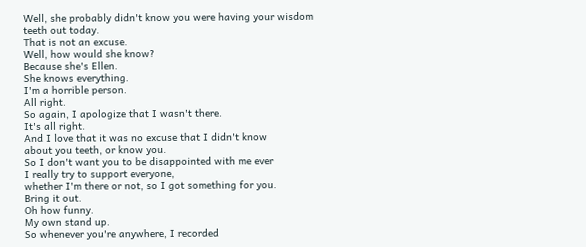Well, she probably didn't know you were having your wisdom
teeth out today.
That is not an excuse.
Well, how would she know?
Because she's Ellen.
She knows everything.
I'm a horrible person.
All right.
So again, I apologize that I wasn't there.
It's all right.
And I love that it was no excuse that I didn't know
about you teeth, or know you.
So I don't want you to be disappointed with me ever
I really try to support everyone,
whether I'm there or not, so I got something for you.
Bring it out.
Oh how funny.
My own stand up.
So whenever you're anywhere, I recorded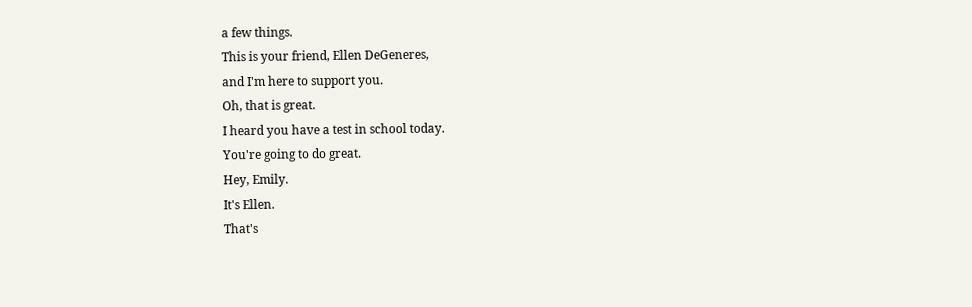a few things.
This is your friend, Ellen DeGeneres,
and I'm here to support you.
Oh, that is great.
I heard you have a test in school today.
You're going to do great.
Hey, Emily.
It's Ellen.
That's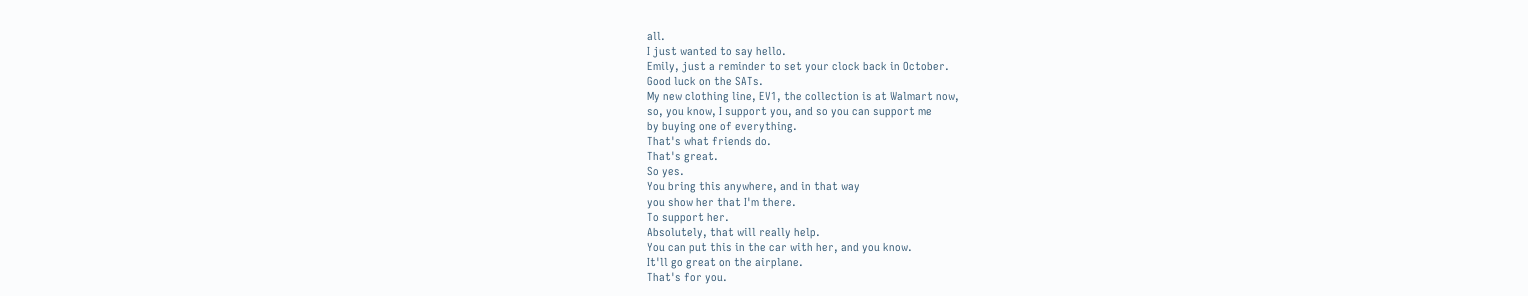all.
I just wanted to say hello.
Emily, just a reminder to set your clock back in October.
Good luck on the SATs.
My new clothing line, EV1, the collection is at Walmart now,
so, you know, I support you, and so you can support me
by buying one of everything.
That's what friends do.
That's great.
So yes.
You bring this anywhere, and in that way
you show her that I'm there.
To support her.
Absolutely, that will really help.
You can put this in the car with her, and you know.
It'll go great on the airplane.
That's for you.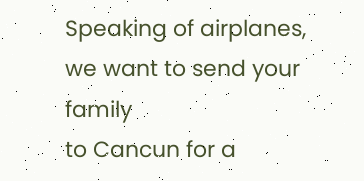Speaking of airplanes, we want to send your family
to Cancun for a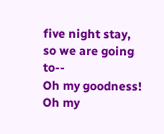five night stay, so we are going to--
Oh my goodness!
Oh my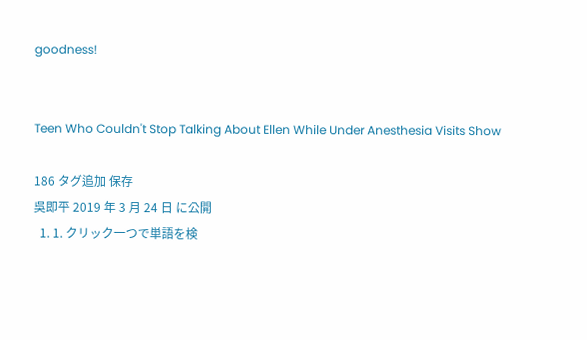goodness!


Teen Who Couldn't Stop Talking About Ellen While Under Anesthesia Visits Show

186 タグ追加 保存
吳即平 2019 年 3 月 24 日 に公開
  1. 1. クリック一つで単語を検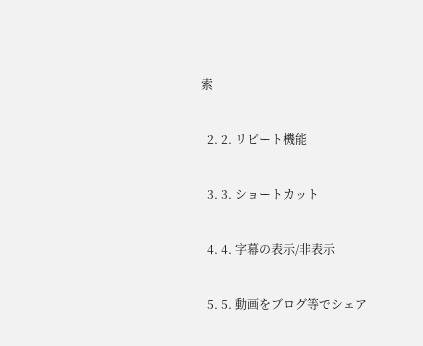索


  2. 2. リピート機能


  3. 3. ショートカット


  4. 4. 字幕の表示/非表示


  5. 5. 動画をブログ等でシェア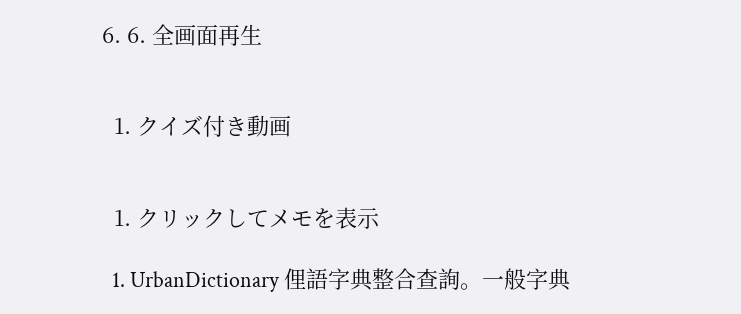6. 6. 全画面再生


  1. クイズ付き動画


  1. クリックしてメモを表示

  1. UrbanDictionary 俚語字典整合查詢。一般字典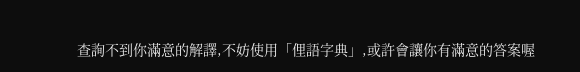查詢不到你滿意的解譯,不妨使用「俚語字典」,或許會讓你有滿意的答案喔